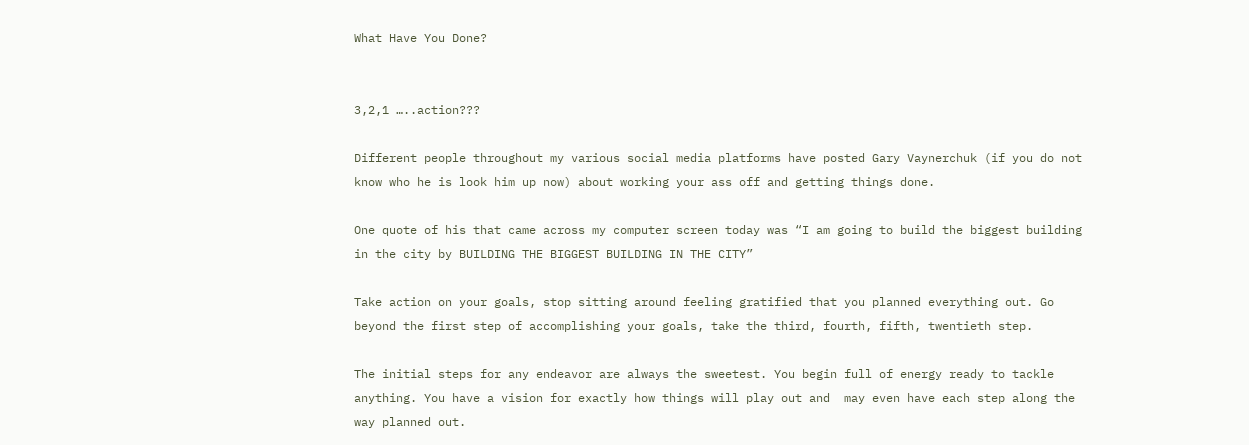What Have You Done?


3,2,1 …..action???

Different people throughout my various social media platforms have posted Gary Vaynerchuk (if you do not know who he is look him up now) about working your ass off and getting things done.

One quote of his that came across my computer screen today was “I am going to build the biggest building in the city by BUILDING THE BIGGEST BUILDING IN THE CITY”

Take action on your goals, stop sitting around feeling gratified that you planned everything out. Go beyond the first step of accomplishing your goals, take the third, fourth, fifth, twentieth step.

The initial steps for any endeavor are always the sweetest. You begin full of energy ready to tackle anything. You have a vision for exactly how things will play out and  may even have each step along the way planned out.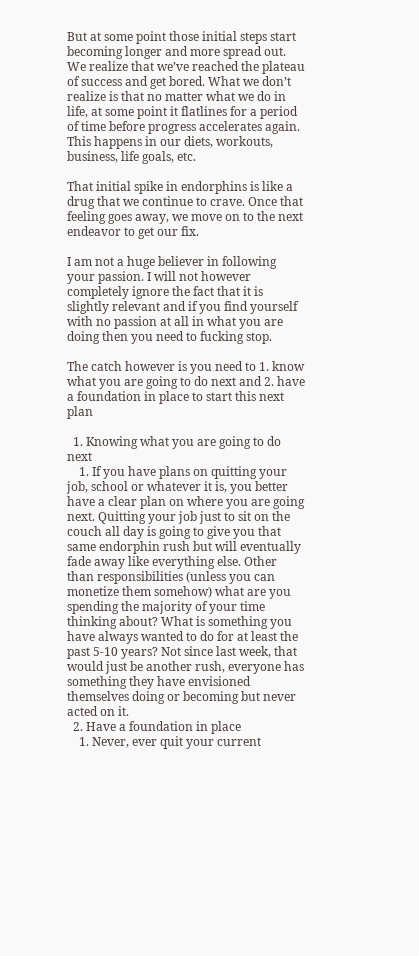But at some point those initial steps start becoming longer and more spread out. We realize that we’ve reached the plateau of success and get bored. What we don’t realize is that no matter what we do in life, at some point it flatlines for a period of time before progress accelerates again. This happens in our diets, workouts, business, life goals, etc.

That initial spike in endorphins is like a drug that we continue to crave. Once that feeling goes away, we move on to the next endeavor to get our fix.

I am not a huge believer in following your passion. I will not however completely ignore the fact that it is slightly relevant and if you find yourself with no passion at all in what you are doing then you need to fucking stop.

The catch however is you need to 1. know what you are going to do next and 2. have a foundation in place to start this next plan

  1. Knowing what you are going to do next
    1. If you have plans on quitting your job, school or whatever it is, you better have a clear plan on where you are going next. Quitting your job just to sit on the couch all day is going to give you that same endorphin rush but will eventually fade away like everything else. Other than responsibilities (unless you can monetize them somehow) what are you spending the majority of your time thinking about? What is something you have always wanted to do for at least the past 5-10 years? Not since last week, that would just be another rush, everyone has something they have envisioned themselves doing or becoming but never acted on it.
  2. Have a foundation in place
    1. Never, ever quit your current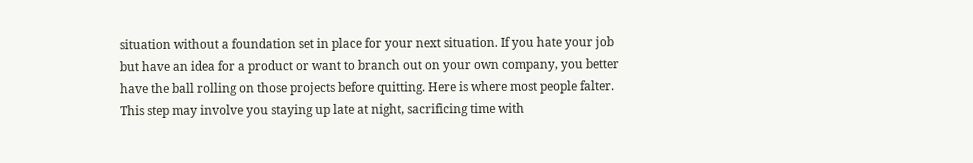situation without a foundation set in place for your next situation. If you hate your job but have an idea for a product or want to branch out on your own company, you better have the ball rolling on those projects before quitting. Here is where most people falter. This step may involve you staying up late at night, sacrificing time with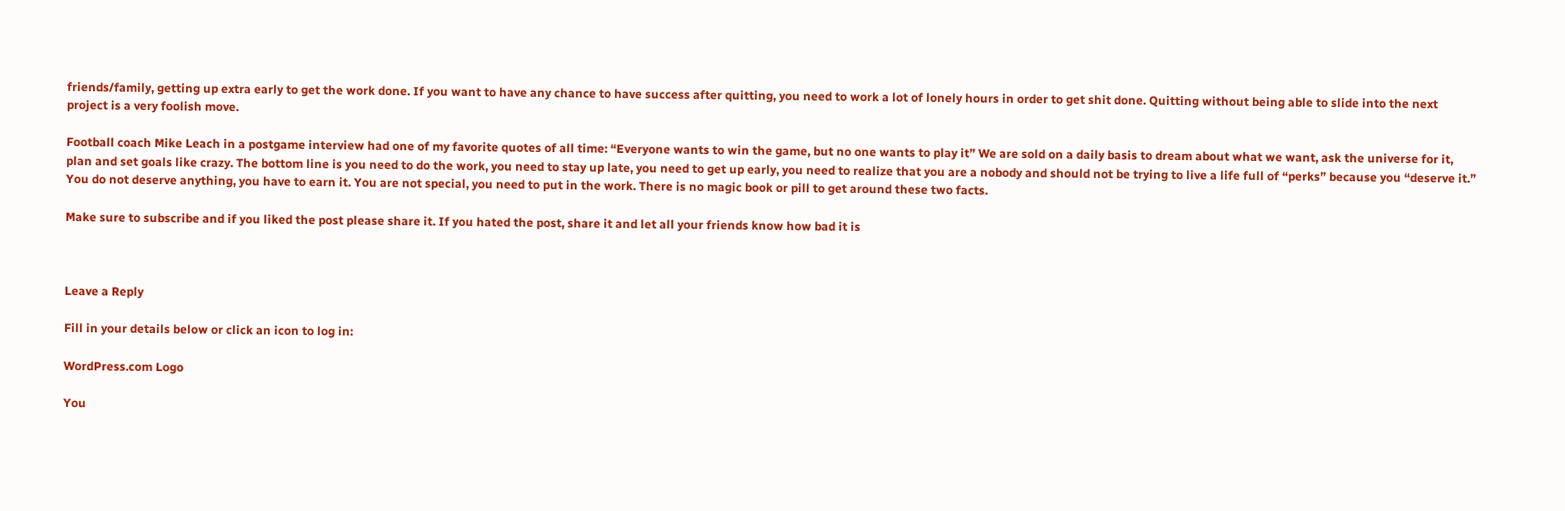friends/family, getting up extra early to get the work done. If you want to have any chance to have success after quitting, you need to work a lot of lonely hours in order to get shit done. Quitting without being able to slide into the next project is a very foolish move.

Football coach Mike Leach in a postgame interview had one of my favorite quotes of all time: “Everyone wants to win the game, but no one wants to play it” We are sold on a daily basis to dream about what we want, ask the universe for it, plan and set goals like crazy. The bottom line is you need to do the work, you need to stay up late, you need to get up early, you need to realize that you are a nobody and should not be trying to live a life full of “perks” because you “deserve it.” You do not deserve anything, you have to earn it. You are not special, you need to put in the work. There is no magic book or pill to get around these two facts.

Make sure to subscribe and if you liked the post please share it. If you hated the post, share it and let all your friends know how bad it is



Leave a Reply

Fill in your details below or click an icon to log in:

WordPress.com Logo

You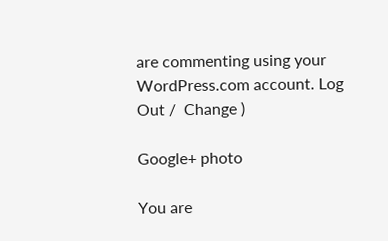are commenting using your WordPress.com account. Log Out /  Change )

Google+ photo

You are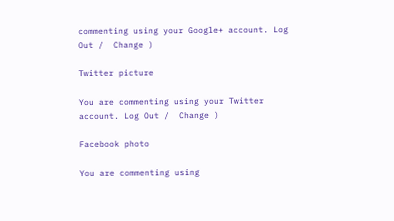commenting using your Google+ account. Log Out /  Change )

Twitter picture

You are commenting using your Twitter account. Log Out /  Change )

Facebook photo

You are commenting using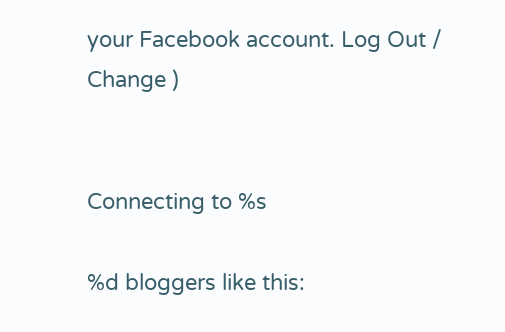your Facebook account. Log Out /  Change )


Connecting to %s

%d bloggers like this: